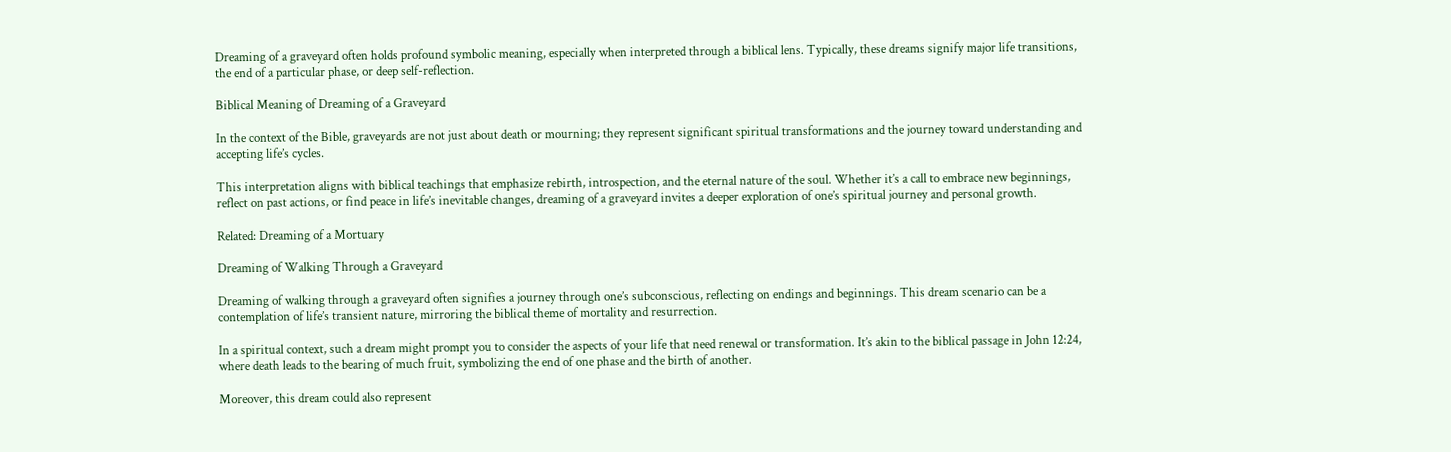Dreaming of a graveyard often holds profound symbolic meaning, especially when interpreted through a biblical lens. Typically, these dreams signify major life transitions, the end of a particular phase, or deep self-reflection.

Biblical Meaning of Dreaming of a Graveyard

In the context of the Bible, graveyards are not just about death or mourning; they represent significant spiritual transformations and the journey toward understanding and accepting life’s cycles.

This interpretation aligns with biblical teachings that emphasize rebirth, introspection, and the eternal nature of the soul. Whether it’s a call to embrace new beginnings, reflect on past actions, or find peace in life’s inevitable changes, dreaming of a graveyard invites a deeper exploration of one’s spiritual journey and personal growth.

Related: Dreaming of a Mortuary

Dreaming of Walking Through a Graveyard

Dreaming of walking through a graveyard often signifies a journey through one’s subconscious, reflecting on endings and beginnings. This dream scenario can be a contemplation of life’s transient nature, mirroring the biblical theme of mortality and resurrection.

In a spiritual context, such a dream might prompt you to consider the aspects of your life that need renewal or transformation. It’s akin to the biblical passage in John 12:24, where death leads to the bearing of much fruit, symbolizing the end of one phase and the birth of another.

Moreover, this dream could also represent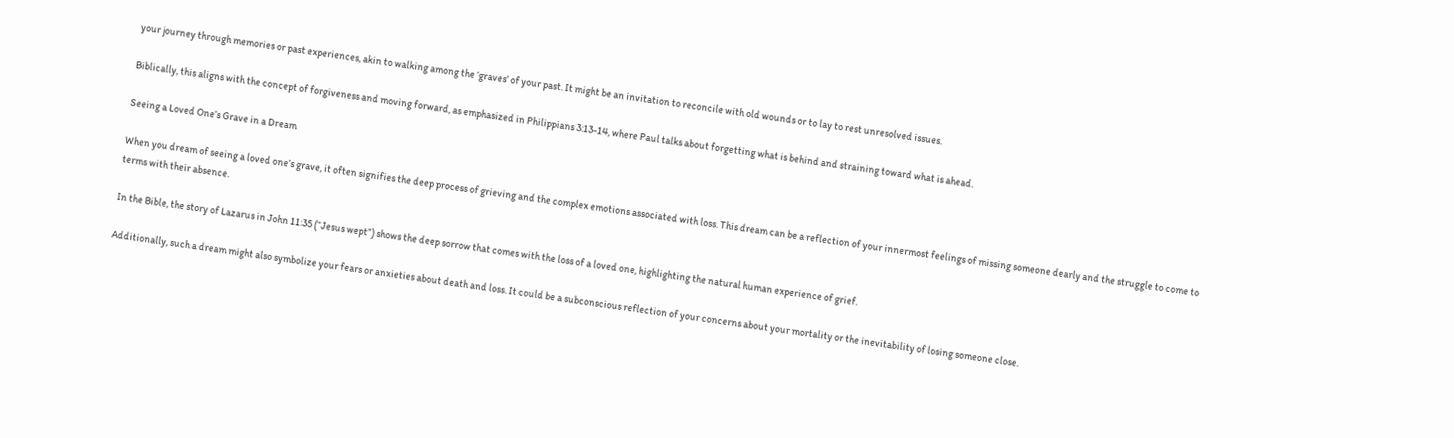your journey through memories or past experiences, akin to walking among the ‘graves’ of your past. It might be an invitation to reconcile with old wounds or to lay to rest unresolved issues.

Biblically, this aligns with the concept of forgiveness and moving forward, as emphasized in Philippians 3:13-14, where Paul talks about forgetting what is behind and straining toward what is ahead.

Seeing a Loved One’s Grave in a Dream

When you dream of seeing a loved one’s grave, it often signifies the deep process of grieving and the complex emotions associated with loss. This dream can be a reflection of your innermost feelings of missing someone dearly and the struggle to come to terms with their absence.

In the Bible, the story of Lazarus in John 11:35 (“Jesus wept”) shows the deep sorrow that comes with the loss of a loved one, highlighting the natural human experience of grief.

Additionally, such a dream might also symbolize your fears or anxieties about death and loss. It could be a subconscious reflection of your concerns about your mortality or the inevitability of losing someone close.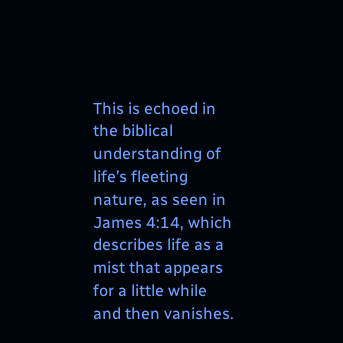This is echoed in the biblical understanding of life’s fleeting nature, as seen in James 4:14, which describes life as a mist that appears for a little while and then vanishes.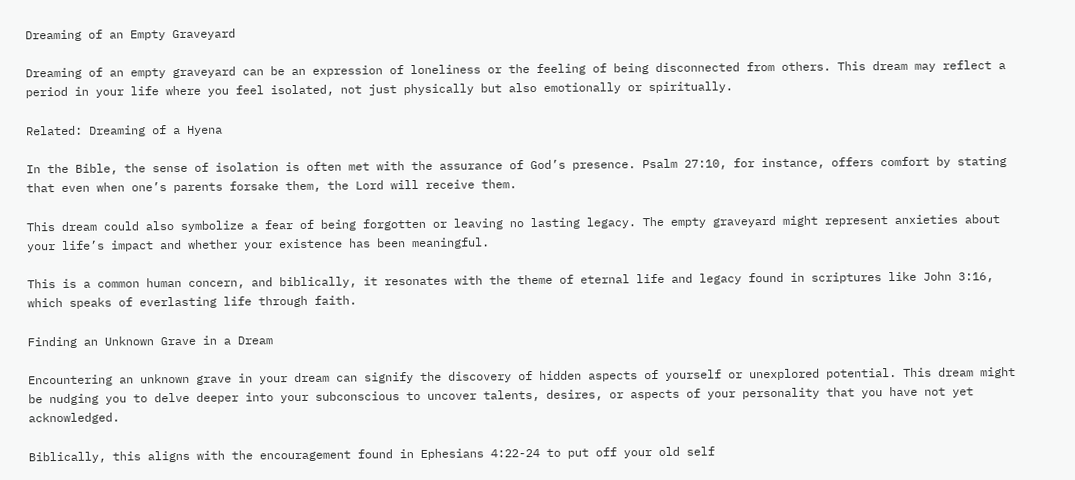Dreaming of an Empty Graveyard

Dreaming of an empty graveyard can be an expression of loneliness or the feeling of being disconnected from others. This dream may reflect a period in your life where you feel isolated, not just physically but also emotionally or spiritually.

Related: Dreaming of a Hyena

In the Bible, the sense of isolation is often met with the assurance of God’s presence. Psalm 27:10, for instance, offers comfort by stating that even when one’s parents forsake them, the Lord will receive them.

This dream could also symbolize a fear of being forgotten or leaving no lasting legacy. The empty graveyard might represent anxieties about your life’s impact and whether your existence has been meaningful.

This is a common human concern, and biblically, it resonates with the theme of eternal life and legacy found in scriptures like John 3:16, which speaks of everlasting life through faith.

Finding an Unknown Grave in a Dream

Encountering an unknown grave in your dream can signify the discovery of hidden aspects of yourself or unexplored potential. This dream might be nudging you to delve deeper into your subconscious to uncover talents, desires, or aspects of your personality that you have not yet acknowledged.

Biblically, this aligns with the encouragement found in Ephesians 4:22-24 to put off your old self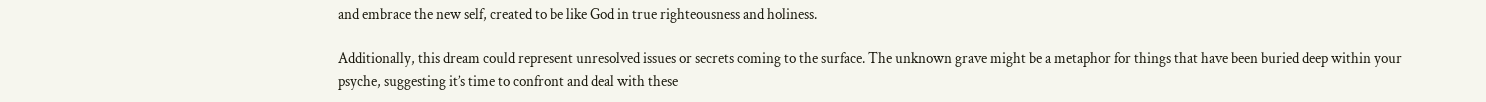and embrace the new self, created to be like God in true righteousness and holiness.

Additionally, this dream could represent unresolved issues or secrets coming to the surface. The unknown grave might be a metaphor for things that have been buried deep within your psyche, suggesting it’s time to confront and deal with these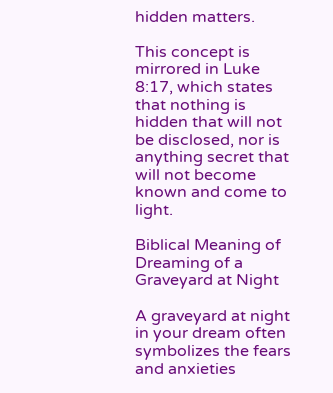hidden matters.

This concept is mirrored in Luke 8:17, which states that nothing is hidden that will not be disclosed, nor is anything secret that will not become known and come to light.

Biblical Meaning of Dreaming of a Graveyard at Night

A graveyard at night in your dream often symbolizes the fears and anxieties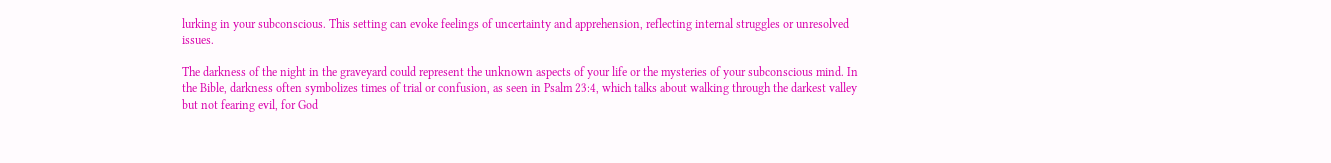lurking in your subconscious. This setting can evoke feelings of uncertainty and apprehension, reflecting internal struggles or unresolved issues.

The darkness of the night in the graveyard could represent the unknown aspects of your life or the mysteries of your subconscious mind. In the Bible, darkness often symbolizes times of trial or confusion, as seen in Psalm 23:4, which talks about walking through the darkest valley but not fearing evil, for God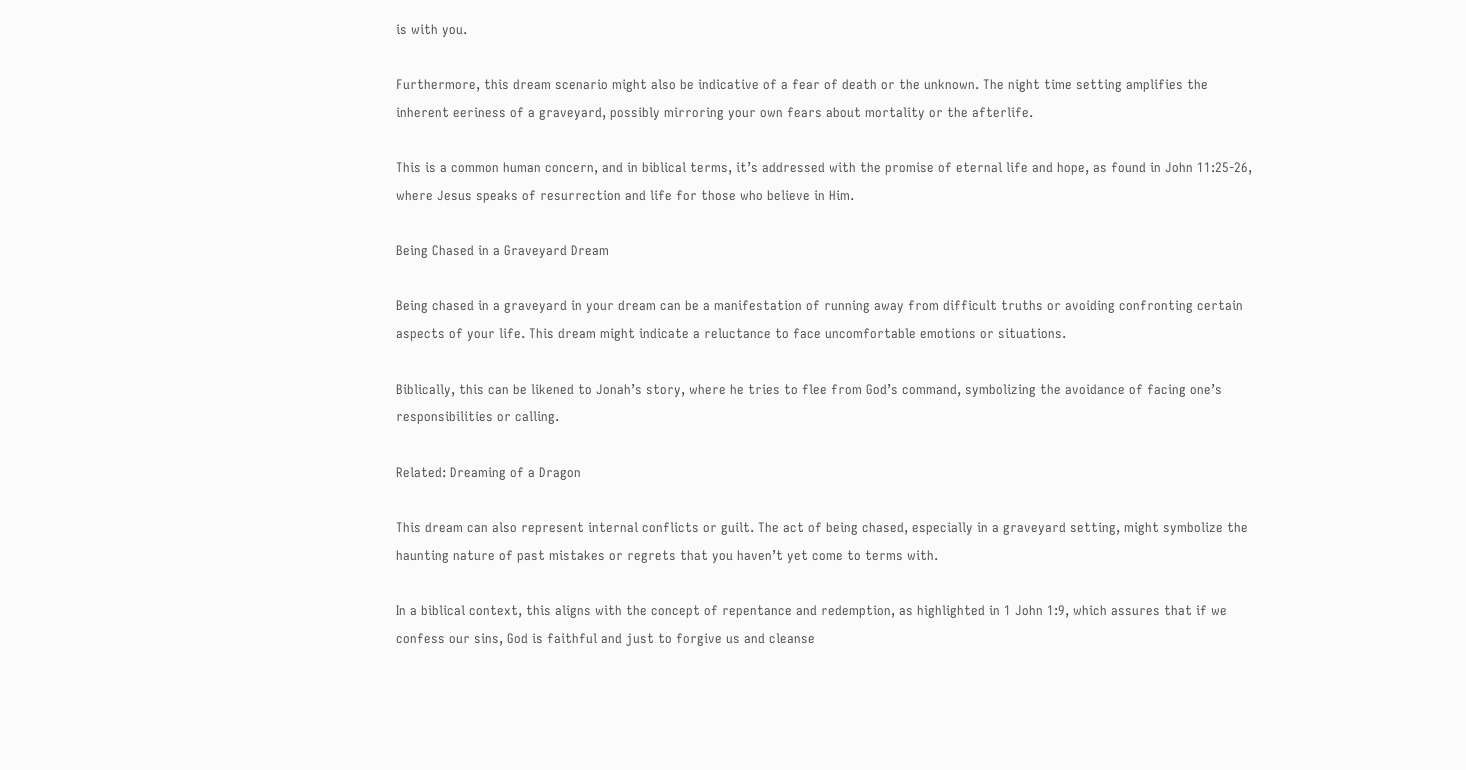is with you.

Furthermore, this dream scenario might also be indicative of a fear of death or the unknown. The night time setting amplifies the inherent eeriness of a graveyard, possibly mirroring your own fears about mortality or the afterlife.

This is a common human concern, and in biblical terms, it’s addressed with the promise of eternal life and hope, as found in John 11:25-26, where Jesus speaks of resurrection and life for those who believe in Him.

Being Chased in a Graveyard Dream

Being chased in a graveyard in your dream can be a manifestation of running away from difficult truths or avoiding confronting certain aspects of your life. This dream might indicate a reluctance to face uncomfortable emotions or situations.

Biblically, this can be likened to Jonah’s story, where he tries to flee from God’s command, symbolizing the avoidance of facing one’s responsibilities or calling.

Related: Dreaming of a Dragon

This dream can also represent internal conflicts or guilt. The act of being chased, especially in a graveyard setting, might symbolize the haunting nature of past mistakes or regrets that you haven’t yet come to terms with.

In a biblical context, this aligns with the concept of repentance and redemption, as highlighted in 1 John 1:9, which assures that if we confess our sins, God is faithful and just to forgive us and cleanse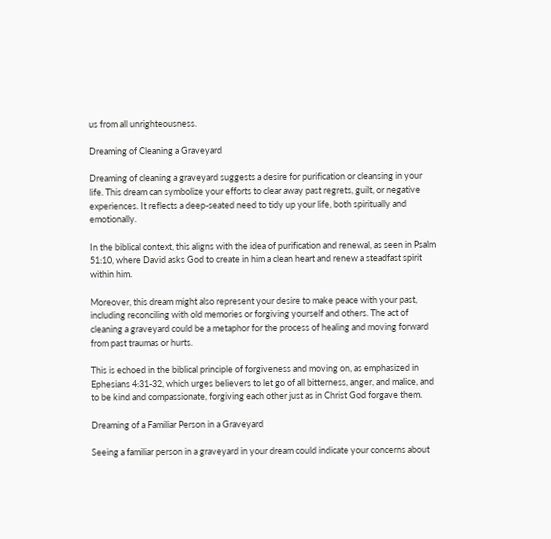us from all unrighteousness.

Dreaming of Cleaning a Graveyard

Dreaming of cleaning a graveyard suggests a desire for purification or cleansing in your life. This dream can symbolize your efforts to clear away past regrets, guilt, or negative experiences. It reflects a deep-seated need to tidy up your life, both spiritually and emotionally.

In the biblical context, this aligns with the idea of purification and renewal, as seen in Psalm 51:10, where David asks God to create in him a clean heart and renew a steadfast spirit within him.

Moreover, this dream might also represent your desire to make peace with your past, including reconciling with old memories or forgiving yourself and others. The act of cleaning a graveyard could be a metaphor for the process of healing and moving forward from past traumas or hurts.

This is echoed in the biblical principle of forgiveness and moving on, as emphasized in Ephesians 4:31-32, which urges believers to let go of all bitterness, anger, and malice, and to be kind and compassionate, forgiving each other just as in Christ God forgave them.

Dreaming of a Familiar Person in a Graveyard

Seeing a familiar person in a graveyard in your dream could indicate your concerns about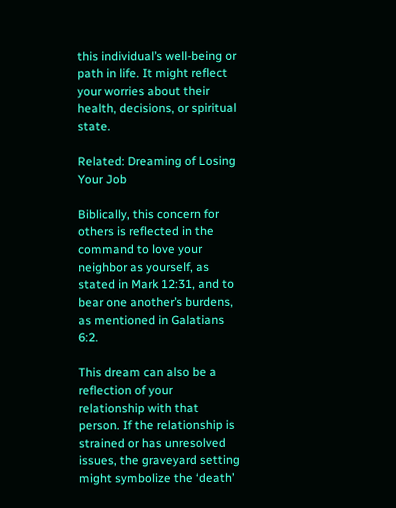this individual’s well-being or path in life. It might reflect your worries about their health, decisions, or spiritual state.

Related: Dreaming of Losing Your Job

Biblically, this concern for others is reflected in the command to love your neighbor as yourself, as stated in Mark 12:31, and to bear one another’s burdens, as mentioned in Galatians 6:2.

This dream can also be a reflection of your relationship with that person. If the relationship is strained or has unresolved issues, the graveyard setting might symbolize the ‘death’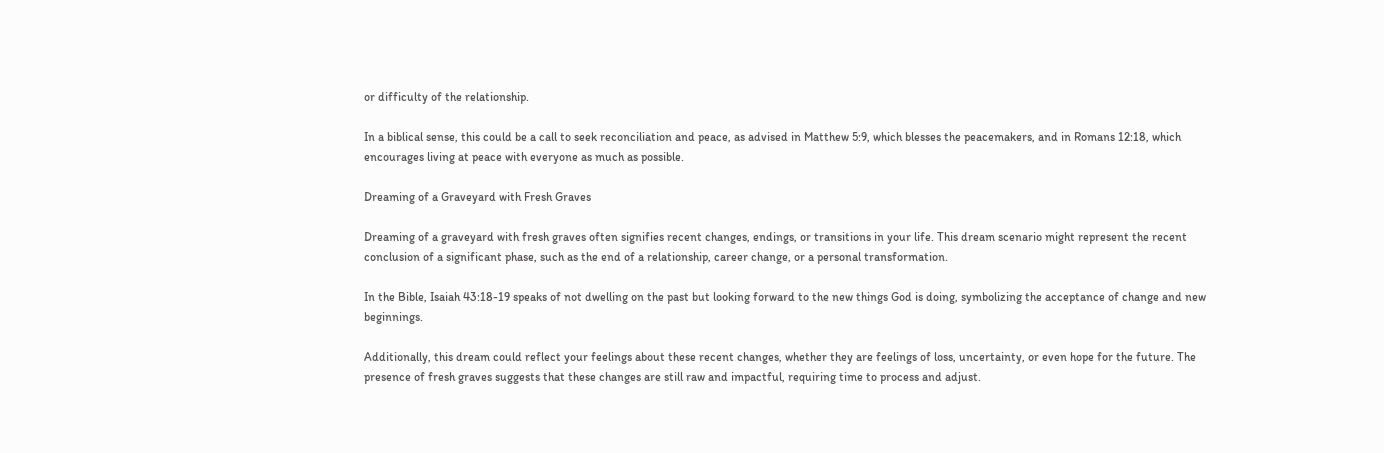or difficulty of the relationship.

In a biblical sense, this could be a call to seek reconciliation and peace, as advised in Matthew 5:9, which blesses the peacemakers, and in Romans 12:18, which encourages living at peace with everyone as much as possible.

Dreaming of a Graveyard with Fresh Graves

Dreaming of a graveyard with fresh graves often signifies recent changes, endings, or transitions in your life. This dream scenario might represent the recent conclusion of a significant phase, such as the end of a relationship, career change, or a personal transformation.

In the Bible, Isaiah 43:18-19 speaks of not dwelling on the past but looking forward to the new things God is doing, symbolizing the acceptance of change and new beginnings.

Additionally, this dream could reflect your feelings about these recent changes, whether they are feelings of loss, uncertainty, or even hope for the future. The presence of fresh graves suggests that these changes are still raw and impactful, requiring time to process and adjust.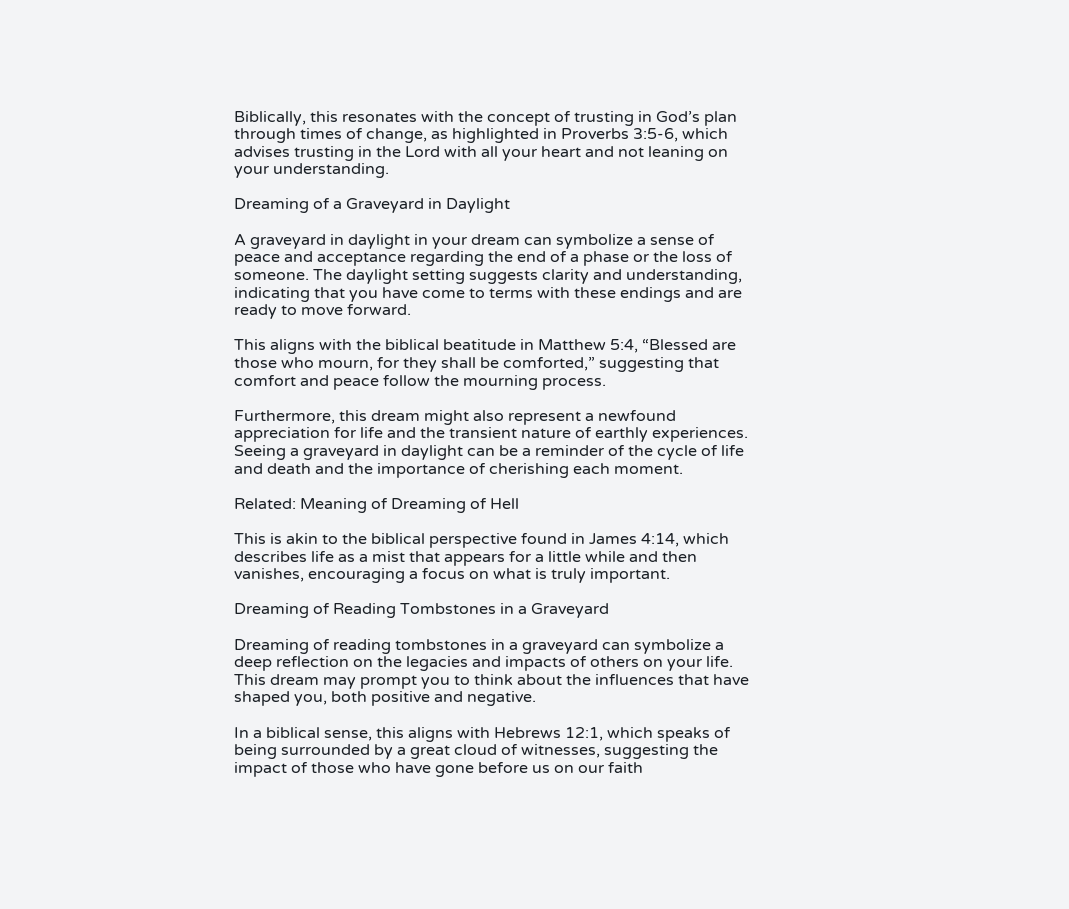Biblically, this resonates with the concept of trusting in God’s plan through times of change, as highlighted in Proverbs 3:5-6, which advises trusting in the Lord with all your heart and not leaning on your understanding.

Dreaming of a Graveyard in Daylight

A graveyard in daylight in your dream can symbolize a sense of peace and acceptance regarding the end of a phase or the loss of someone. The daylight setting suggests clarity and understanding, indicating that you have come to terms with these endings and are ready to move forward.

This aligns with the biblical beatitude in Matthew 5:4, “Blessed are those who mourn, for they shall be comforted,” suggesting that comfort and peace follow the mourning process.

Furthermore, this dream might also represent a newfound appreciation for life and the transient nature of earthly experiences. Seeing a graveyard in daylight can be a reminder of the cycle of life and death and the importance of cherishing each moment.

Related: Meaning of Dreaming of Hell

This is akin to the biblical perspective found in James 4:14, which describes life as a mist that appears for a little while and then vanishes, encouraging a focus on what is truly important.

Dreaming of Reading Tombstones in a Graveyard

Dreaming of reading tombstones in a graveyard can symbolize a deep reflection on the legacies and impacts of others on your life. This dream may prompt you to think about the influences that have shaped you, both positive and negative.

In a biblical sense, this aligns with Hebrews 12:1, which speaks of being surrounded by a great cloud of witnesses, suggesting the impact of those who have gone before us on our faith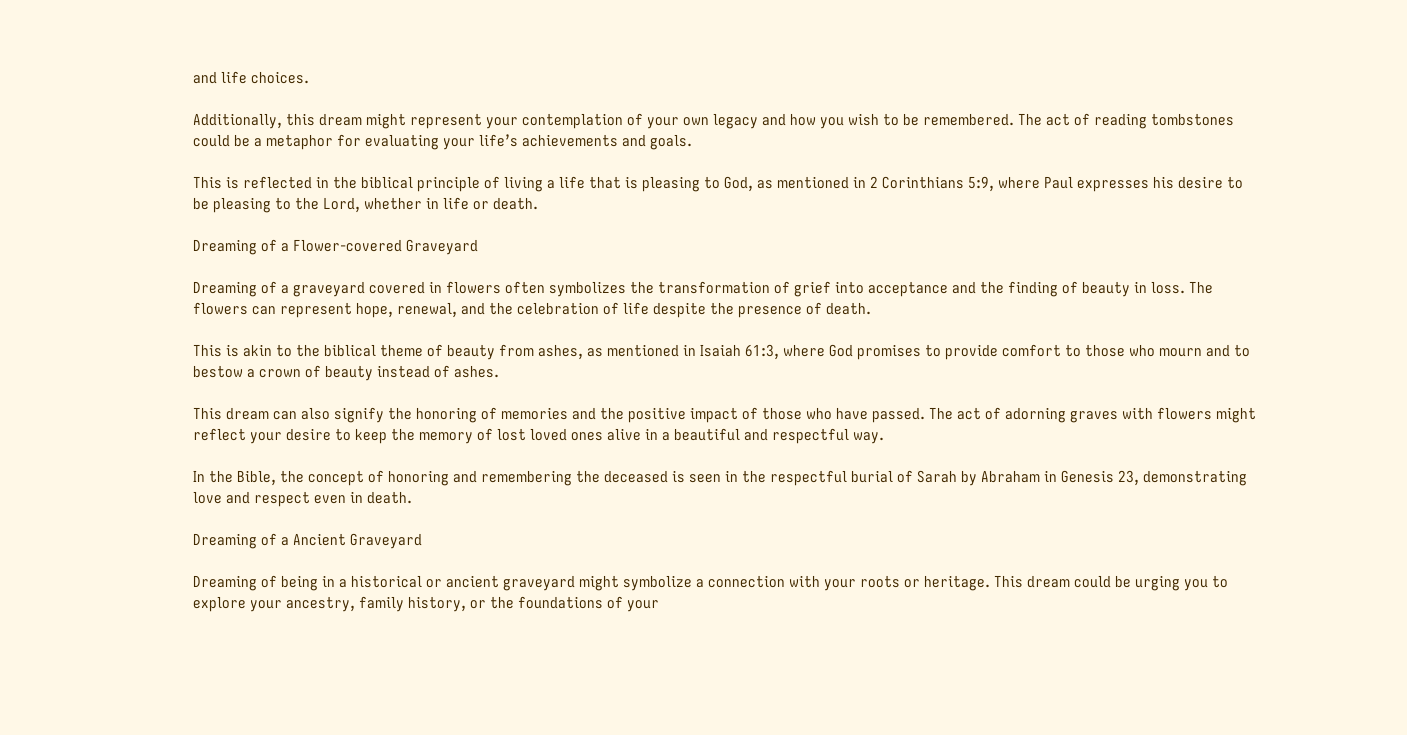and life choices.

Additionally, this dream might represent your contemplation of your own legacy and how you wish to be remembered. The act of reading tombstones could be a metaphor for evaluating your life’s achievements and goals.

This is reflected in the biblical principle of living a life that is pleasing to God, as mentioned in 2 Corinthians 5:9, where Paul expresses his desire to be pleasing to the Lord, whether in life or death.

Dreaming of a Flower-covered Graveyard

Dreaming of a graveyard covered in flowers often symbolizes the transformation of grief into acceptance and the finding of beauty in loss. The flowers can represent hope, renewal, and the celebration of life despite the presence of death.

This is akin to the biblical theme of beauty from ashes, as mentioned in Isaiah 61:3, where God promises to provide comfort to those who mourn and to bestow a crown of beauty instead of ashes.

This dream can also signify the honoring of memories and the positive impact of those who have passed. The act of adorning graves with flowers might reflect your desire to keep the memory of lost loved ones alive in a beautiful and respectful way.

In the Bible, the concept of honoring and remembering the deceased is seen in the respectful burial of Sarah by Abraham in Genesis 23, demonstrating love and respect even in death.

Dreaming of a Ancient Graveyard

Dreaming of being in a historical or ancient graveyard might symbolize a connection with your roots or heritage. This dream could be urging you to explore your ancestry, family history, or the foundations of your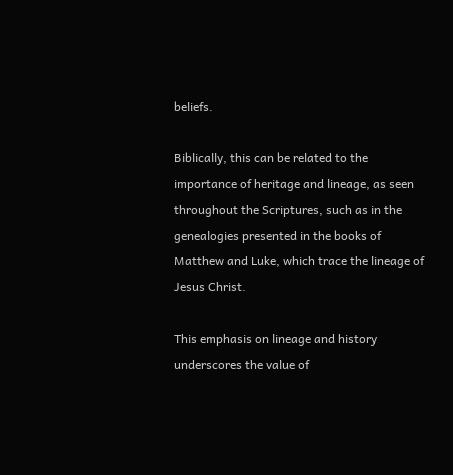beliefs.

Biblically, this can be related to the importance of heritage and lineage, as seen throughout the Scriptures, such as in the genealogies presented in the books of Matthew and Luke, which trace the lineage of Jesus Christ.

This emphasis on lineage and history underscores the value of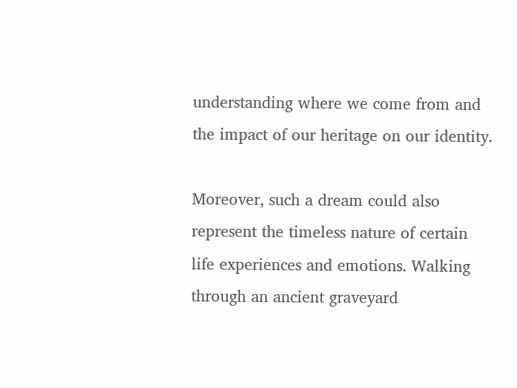understanding where we come from and the impact of our heritage on our identity.

Moreover, such a dream could also represent the timeless nature of certain life experiences and emotions. Walking through an ancient graveyard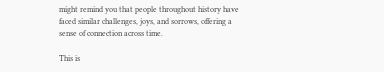might remind you that people throughout history have faced similar challenges, joys, and sorrows, offering a sense of connection across time.

This is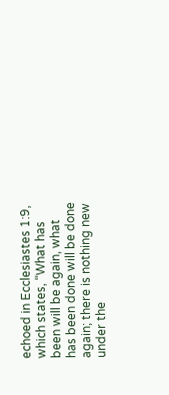echoed in Ecclesiastes 1:9, which states, “What has been will be again, what has been done will be done again; there is nothing new under the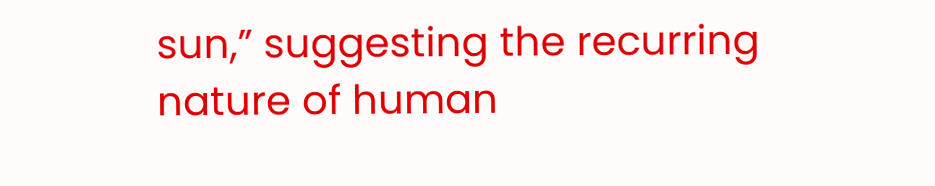sun,” suggesting the recurring nature of human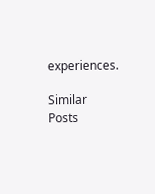experiences.

Similar Posts